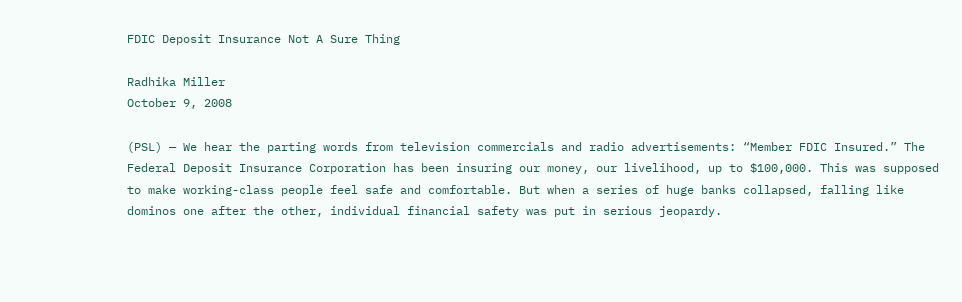FDIC Deposit Insurance Not A Sure Thing

Radhika Miller
October 9, 2008

(PSL) — We hear the parting words from television commercials and radio advertisements: “Member FDIC Insured.” The Federal Deposit Insurance Corporation has been insuring our money, our livelihood, up to $100,000. This was supposed to make working-class people feel safe and comfortable. But when a series of huge banks collapsed, falling like dominos one after the other, individual financial safety was put in serious jeopardy.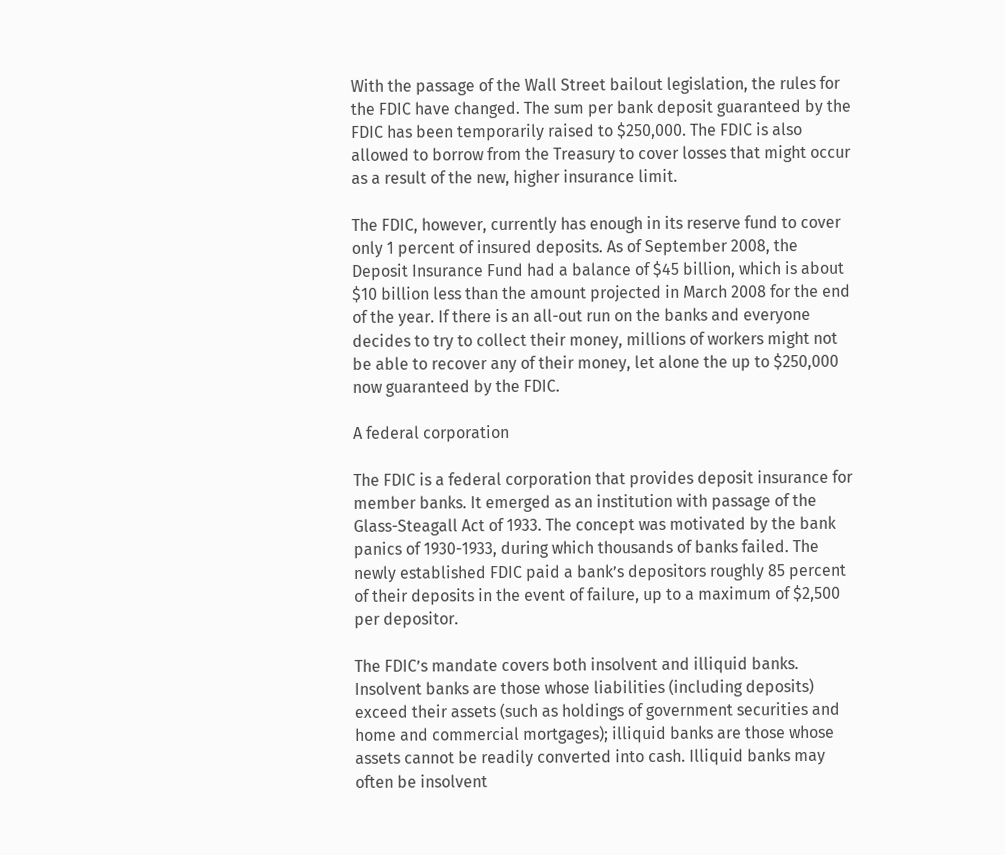With the passage of the Wall Street bailout legislation, the rules for the FDIC have changed. The sum per bank deposit guaranteed by the FDIC has been temporarily raised to $250,000. The FDIC is also allowed to borrow from the Treasury to cover losses that might occur as a result of the new, higher insurance limit.

The FDIC, however, currently has enough in its reserve fund to cover only 1 percent of insured deposits. As of September 2008, the Deposit Insurance Fund had a balance of $45 billion, which is about $10 billion less than the amount projected in March 2008 for the end of the year. If there is an all-out run on the banks and everyone decides to try to collect their money, millions of workers might not be able to recover any of their money, let alone the up to $250,000 now guaranteed by the FDIC.

A federal corporation

The FDIC is a federal corporation that provides deposit insurance for member banks. It emerged as an institution with passage of the Glass-Steagall Act of 1933. The concept was motivated by the bank panics of 1930-1933, during which thousands of banks failed. The newly established FDIC paid a bank’s depositors roughly 85 percent of their deposits in the event of failure, up to a maximum of $2,500 per depositor.

The FDIC’s mandate covers both insolvent and illiquid banks. Insolvent banks are those whose liabilities (including deposits) exceed their assets (such as holdings of government securities and home and commercial mortgages); illiquid banks are those whose assets cannot be readily converted into cash. Illiquid banks may often be insolvent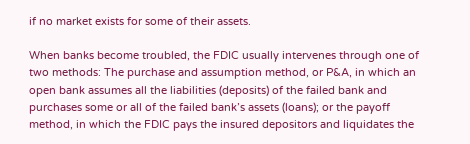if no market exists for some of their assets.

When banks become troubled, the FDIC usually intervenes through one of two methods: The purchase and assumption method, or P&A, in which an open bank assumes all the liabilities (deposits) of the failed bank and purchases some or all of the failed bank’s assets (loans); or the payoff method, in which the FDIC pays the insured depositors and liquidates the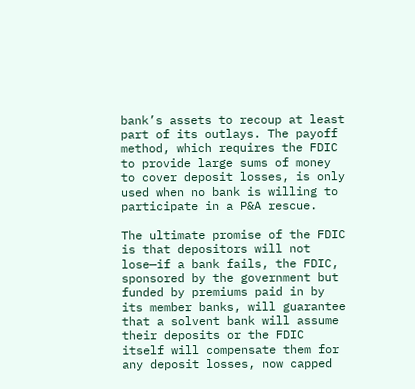bank’s assets to recoup at least part of its outlays. The payoff method, which requires the FDIC to provide large sums of money to cover deposit losses, is only used when no bank is willing to participate in a P&A rescue.

The ultimate promise of the FDIC is that depositors will not lose—if a bank fails, the FDIC, sponsored by the government but funded by premiums paid in by its member banks, will guarantee that a solvent bank will assume their deposits or the FDIC itself will compensate them for any deposit losses, now capped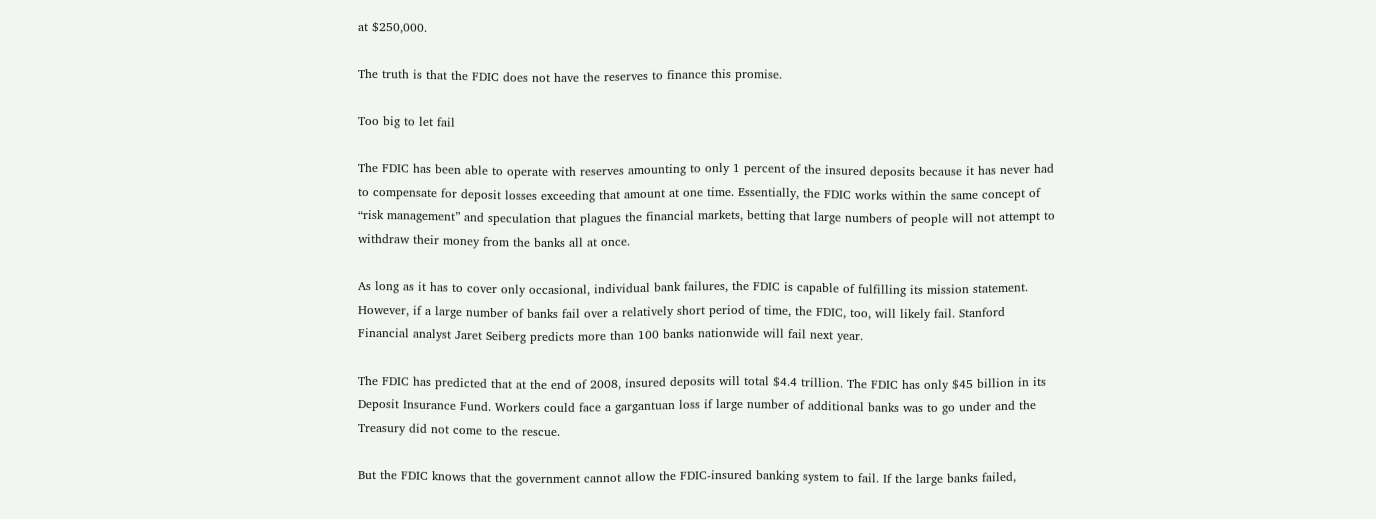at $250,000.

The truth is that the FDIC does not have the reserves to finance this promise.

Too big to let fail

The FDIC has been able to operate with reserves amounting to only 1 percent of the insured deposits because it has never had to compensate for deposit losses exceeding that amount at one time. Essentially, the FDIC works within the same concept of “risk management” and speculation that plagues the financial markets, betting that large numbers of people will not attempt to withdraw their money from the banks all at once.

As long as it has to cover only occasional, individual bank failures, the FDIC is capable of fulfilling its mission statement. However, if a large number of banks fail over a relatively short period of time, the FDIC, too, will likely fail. Stanford Financial analyst Jaret Seiberg predicts more than 100 banks nationwide will fail next year.

The FDIC has predicted that at the end of 2008, insured deposits will total $4.4 trillion. The FDIC has only $45 billion in its Deposit Insurance Fund. Workers could face a gargantuan loss if large number of additional banks was to go under and the Treasury did not come to the rescue.

But the FDIC knows that the government cannot allow the FDIC-insured banking system to fail. If the large banks failed,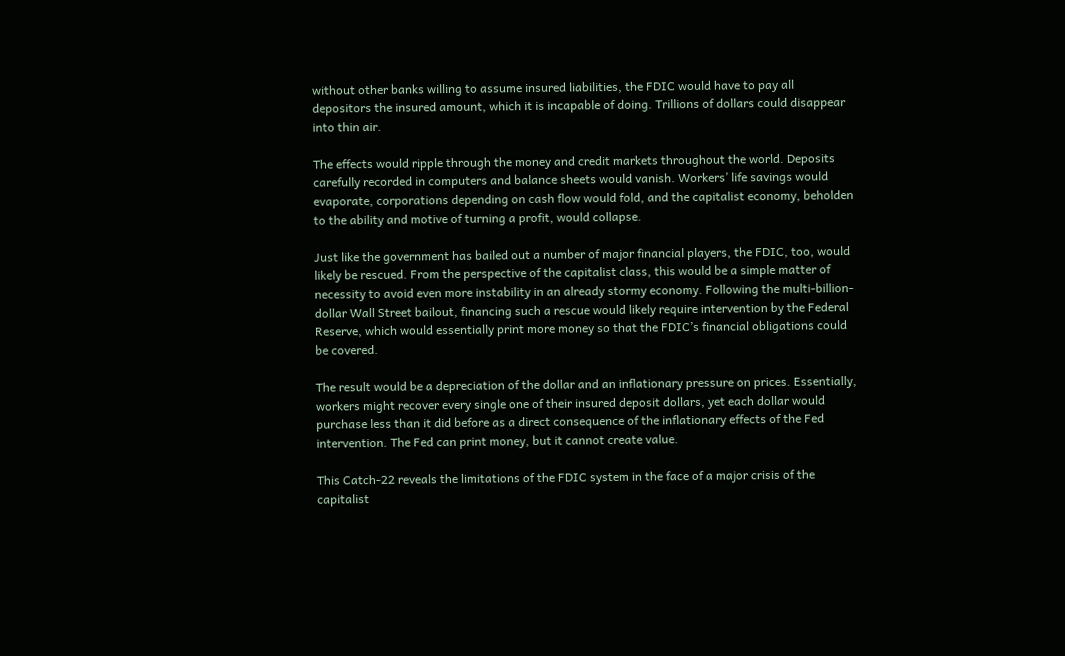without other banks willing to assume insured liabilities, the FDIC would have to pay all depositors the insured amount, which it is incapable of doing. Trillions of dollars could disappear into thin air.

The effects would ripple through the money and credit markets throughout the world. Deposits carefully recorded in computers and balance sheets would vanish. Workers’ life savings would evaporate, corporations depending on cash flow would fold, and the capitalist economy, beholden to the ability and motive of turning a profit, would collapse.

Just like the government has bailed out a number of major financial players, the FDIC, too, would likely be rescued. From the perspective of the capitalist class, this would be a simple matter of necessity to avoid even more instability in an already stormy economy. Following the multi-billion-dollar Wall Street bailout, financing such a rescue would likely require intervention by the Federal Reserve, which would essentially print more money so that the FDIC’s financial obligations could be covered.

The result would be a depreciation of the dollar and an inflationary pressure on prices. Essentially, workers might recover every single one of their insured deposit dollars, yet each dollar would purchase less than it did before as a direct consequence of the inflationary effects of the Fed intervention. The Fed can print money, but it cannot create value.

This Catch-22 reveals the limitations of the FDIC system in the face of a major crisis of the capitalist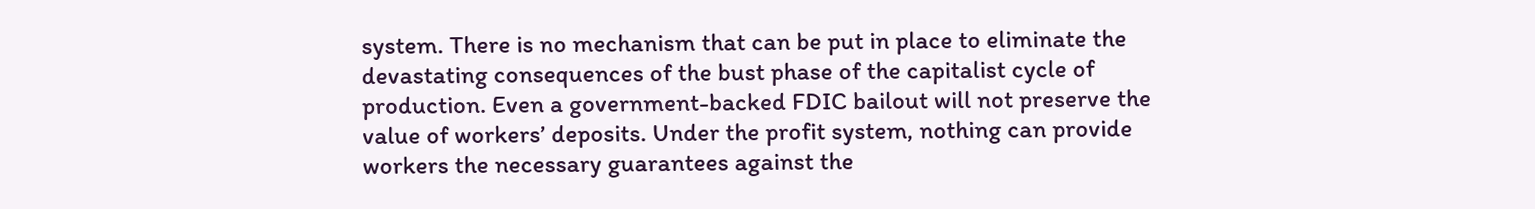system. There is no mechanism that can be put in place to eliminate the devastating consequences of the bust phase of the capitalist cycle of production. Even a government-backed FDIC bailout will not preserve the value of workers’ deposits. Under the profit system, nothing can provide workers the necessary guarantees against the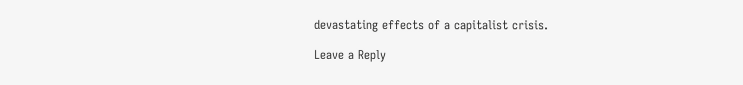devastating effects of a capitalist crisis.

Leave a Reply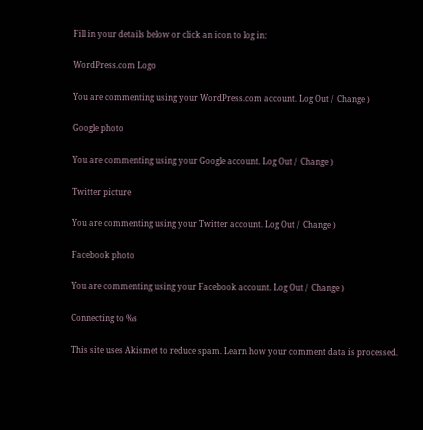Fill in your details below or click an icon to log in:

WordPress.com Logo

You are commenting using your WordPress.com account. Log Out /  Change )

Google photo

You are commenting using your Google account. Log Out /  Change )

Twitter picture

You are commenting using your Twitter account. Log Out /  Change )

Facebook photo

You are commenting using your Facebook account. Log Out /  Change )

Connecting to %s

This site uses Akismet to reduce spam. Learn how your comment data is processed.